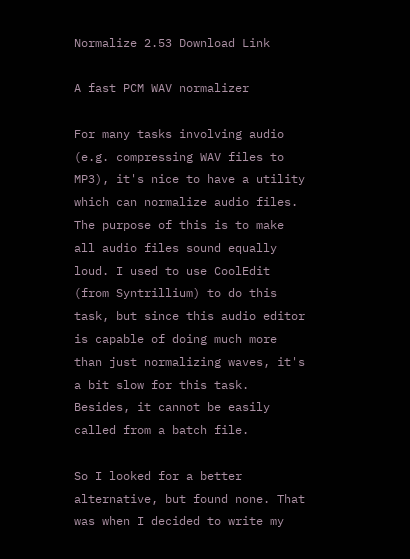Normalize 2.53 Download Link

A fast PCM WAV normalizer

For many tasks involving audio (e.g. compressing WAV files to MP3), it's nice to have a utility which can normalize audio files. The purpose of this is to make all audio files sound equally loud. I used to use CoolEdit (from Syntrillium) to do this task, but since this audio editor is capable of doing much more than just normalizing waves, it's a bit slow for this task. Besides, it cannot be easily called from a batch file.

So I looked for a better alternative, but found none. That was when I decided to write my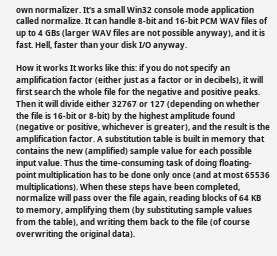own normalizer. It's a small Win32 console mode application called normalize. It can handle 8-bit and 16-bit PCM WAV files of up to 4 GBs (larger WAV files are not possible anyway), and it is fast. Hell, faster than your disk I/O anyway.

How it works It works like this: if you do not specify an amplification factor (either just as a factor or in decibels), it will first search the whole file for the negative and positive peaks. Then it will divide either 32767 or 127 (depending on whether the file is 16-bit or 8-bit) by the highest amplitude found (negative or positive, whichever is greater), and the result is the amplification factor. A substitution table is built in memory that contains the new (amplified) sample value for each possible input value. Thus the time-consuming task of doing floating-point multiplication has to be done only once (and at most 65536 multiplications). When these steps have been completed, normalize will pass over the file again, reading blocks of 64 KB to memory, amplifying them (by substituting sample values from the table), and writing them back to the file (of course overwriting the original data).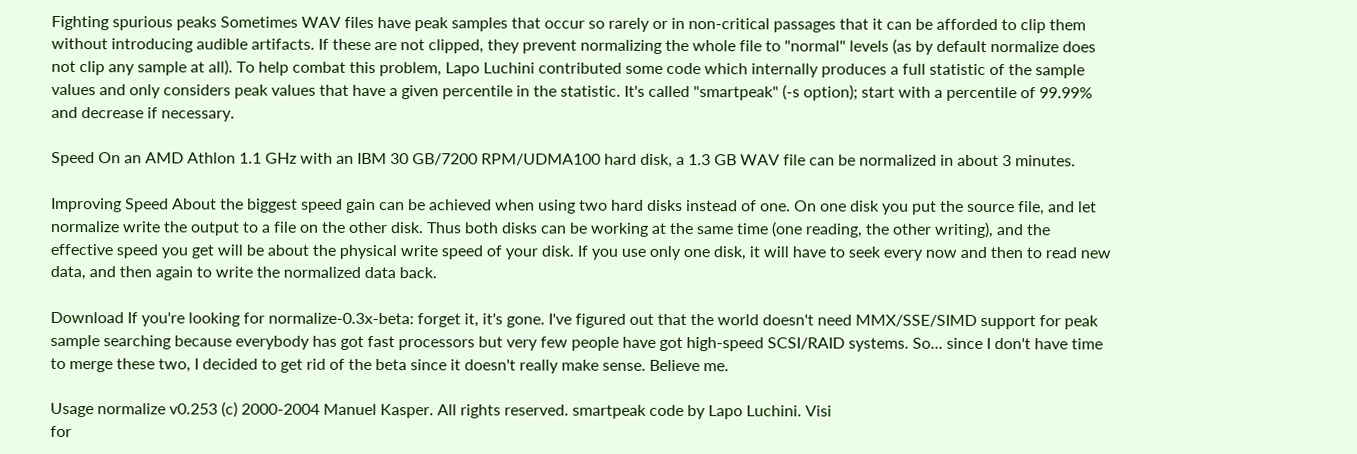Fighting spurious peaks Sometimes WAV files have peak samples that occur so rarely or in non-critical passages that it can be afforded to clip them without introducing audible artifacts. If these are not clipped, they prevent normalizing the whole file to "normal" levels (as by default normalize does not clip any sample at all). To help combat this problem, Lapo Luchini contributed some code which internally produces a full statistic of the sample values and only considers peak values that have a given percentile in the statistic. It's called "smartpeak" (-s option); start with a percentile of 99.99% and decrease if necessary.

Speed On an AMD Athlon 1.1 GHz with an IBM 30 GB/7200 RPM/UDMA100 hard disk, a 1.3 GB WAV file can be normalized in about 3 minutes.

Improving Speed About the biggest speed gain can be achieved when using two hard disks instead of one. On one disk you put the source file, and let normalize write the output to a file on the other disk. Thus both disks can be working at the same time (one reading, the other writing), and the effective speed you get will be about the physical write speed of your disk. If you use only one disk, it will have to seek every now and then to read new data, and then again to write the normalized data back.

Download If you're looking for normalize-0.3x-beta: forget it, it's gone. I've figured out that the world doesn't need MMX/SSE/SIMD support for peak sample searching because everybody has got fast processors but very few people have got high-speed SCSI/RAID systems. So... since I don't have time to merge these two, I decided to get rid of the beta since it doesn't really make sense. Believe me.

Usage normalize v0.253 (c) 2000-2004 Manuel Kasper. All rights reserved. smartpeak code by Lapo Luchini. Visi
for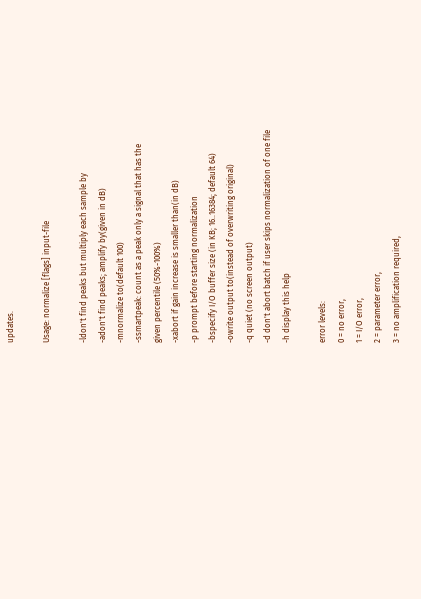updates.

Usage: normalize [flags] input-file

-ldon't find peaks but multiply each sample by
-adon't find peaks; amplify by(given in dB)
-mnormalize to(default 100)
-ssmartpeak: count as a peak only a signal that has the
given percentile (50%-100%)
-xabort if gain increase is smaller than(in dB)
-p prompt before starting normalization
-bspecify I/O buffer size (in KB; 16..16384; default 64)
-owrite output to(instead of overwriting original)
-q quiet (no screen output)
-d don't abort batch if user skips normalization of one file
-h display this help

error levels:
0 = no error,
1 = I/O error,
2 = parameter error,
3 = no amplification required,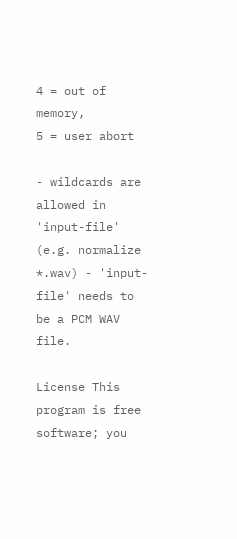4 = out of memory,
5 = user abort

- wildcards are allowed in 'input-file' (e.g. normalize *.wav) - 'input-file' needs to be a PCM WAV file.

License This program is free software; you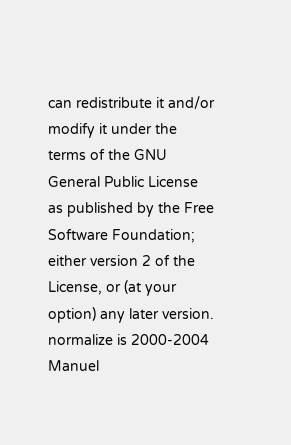can redistribute it and/or modify it under the terms of the GNU General Public License as published by the Free Software Foundation; either version 2 of the License, or (at your option) any later version. normalize is 2000-2004 Manuel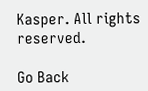Kasper. All rights reserved.

Go Back